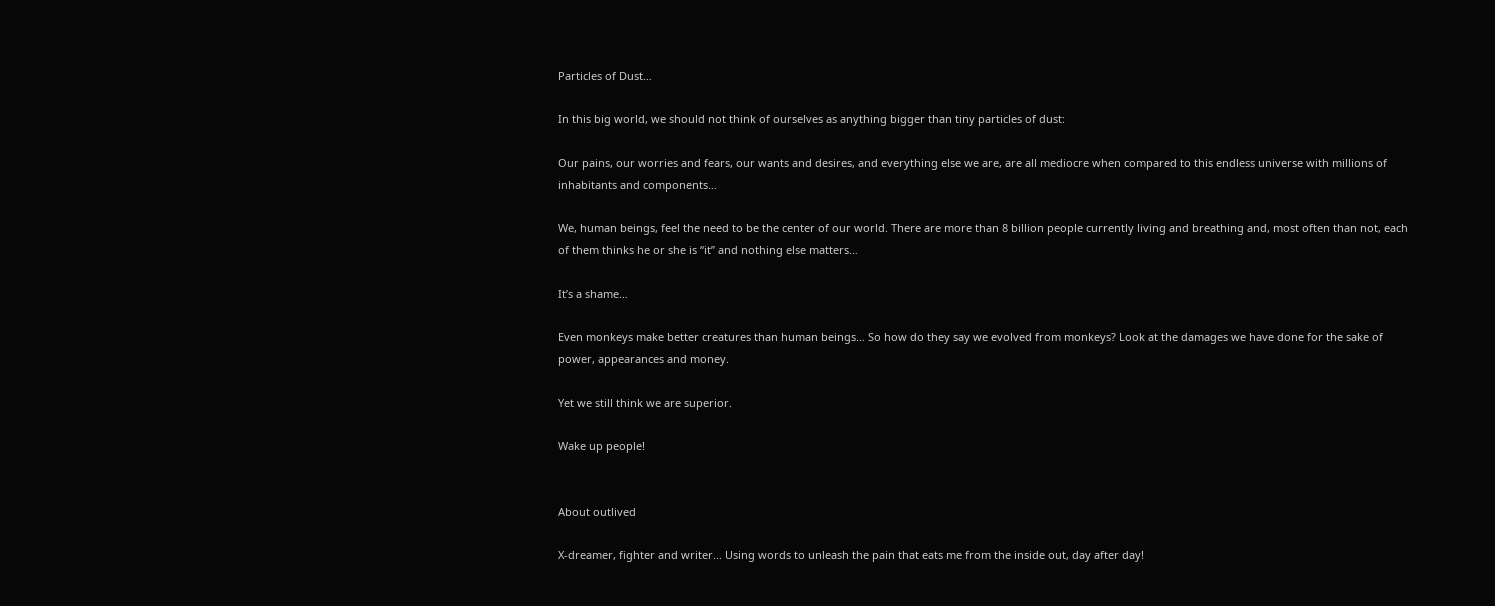Particles of Dust…

In this big world, we should not think of ourselves as anything bigger than tiny particles of dust:

Our pains, our worries and fears, our wants and desires, and everything else we are, are all mediocre when compared to this endless universe with millions of inhabitants and components…

We, human beings, feel the need to be the center of our world. There are more than 8 billion people currently living and breathing and, most often than not, each of them thinks he or she is “it” and nothing else matters…

It’s a shame…

Even monkeys make better creatures than human beings… So how do they say we evolved from monkeys? Look at the damages we have done for the sake of power, appearances and money.

Yet we still think we are superior.

Wake up people!


About outlived

X-dreamer, fighter and writer... Using words to unleash the pain that eats me from the inside out, day after day!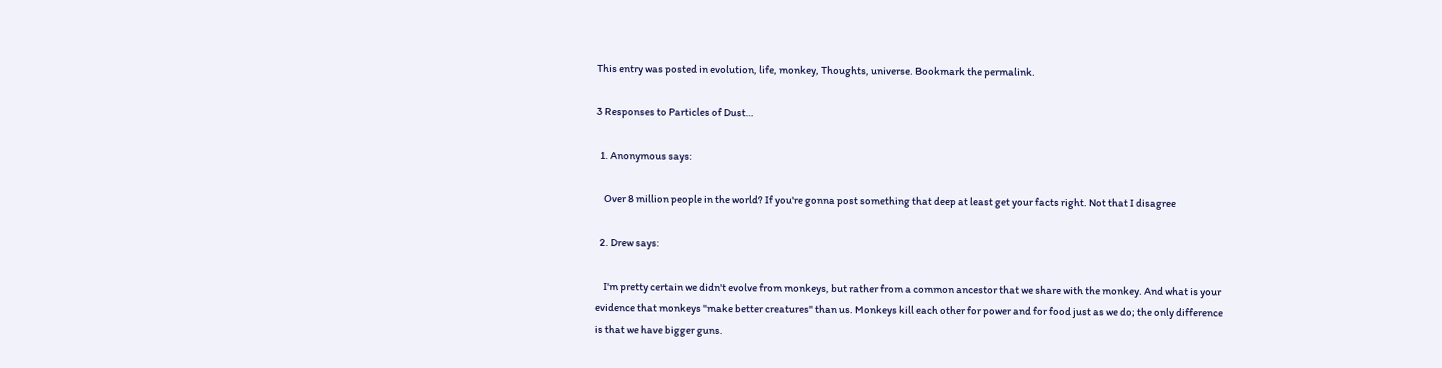This entry was posted in evolution, life, monkey, Thoughts, universe. Bookmark the permalink.

3 Responses to Particles of Dust…

  1. Anonymous says:

    Over 8 million people in the world? If you're gonna post something that deep at least get your facts right. Not that I disagree

  2. Drew says:

    I'm pretty certain we didn't evolve from monkeys, but rather from a common ancestor that we share with the monkey. And what is your evidence that monkeys "make better creatures" than us. Monkeys kill each other for power and for food just as we do; the only difference is that we have bigger guns.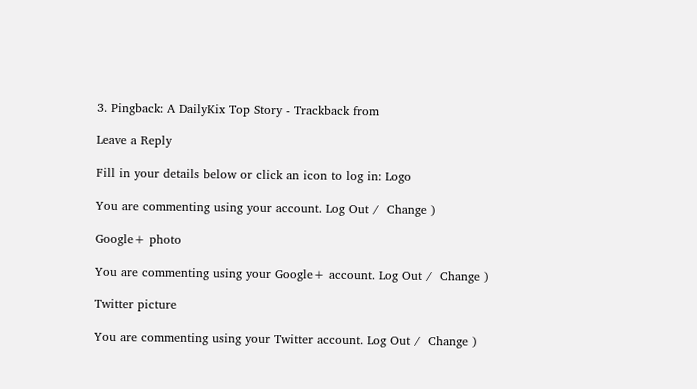3. Pingback: A DailyKix Top Story - Trackback from

Leave a Reply

Fill in your details below or click an icon to log in: Logo

You are commenting using your account. Log Out /  Change )

Google+ photo

You are commenting using your Google+ account. Log Out /  Change )

Twitter picture

You are commenting using your Twitter account. Log Out /  Change )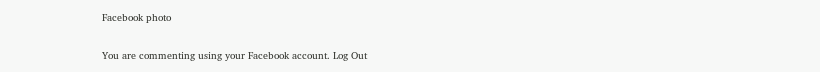Facebook photo

You are commenting using your Facebook account. Log Out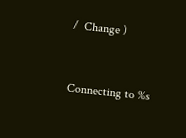/  Change )


Connecting to %s